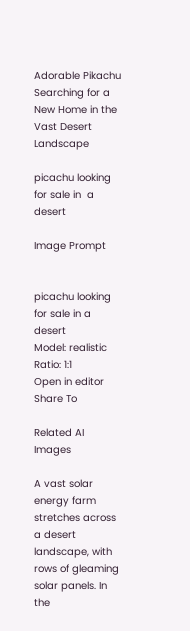Adorable Pikachu Searching for a New Home in the Vast Desert Landscape

picachu looking for sale in  a desert

Image Prompt


picachu looking for sale in a desert
Model: realistic
Ratio: 1:1
Open in editor
Share To

Related AI Images

A vast solar energy farm stretches across a desert landscape, with rows of gleaming solar panels. In the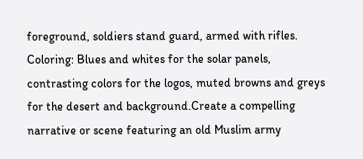foreground, soldiers stand guard, armed with rifles. Coloring: Blues and whites for the solar panels, contrasting colors for the logos, muted browns and greys for the desert and background.Create a compelling narrative or scene featuring an old Muslim army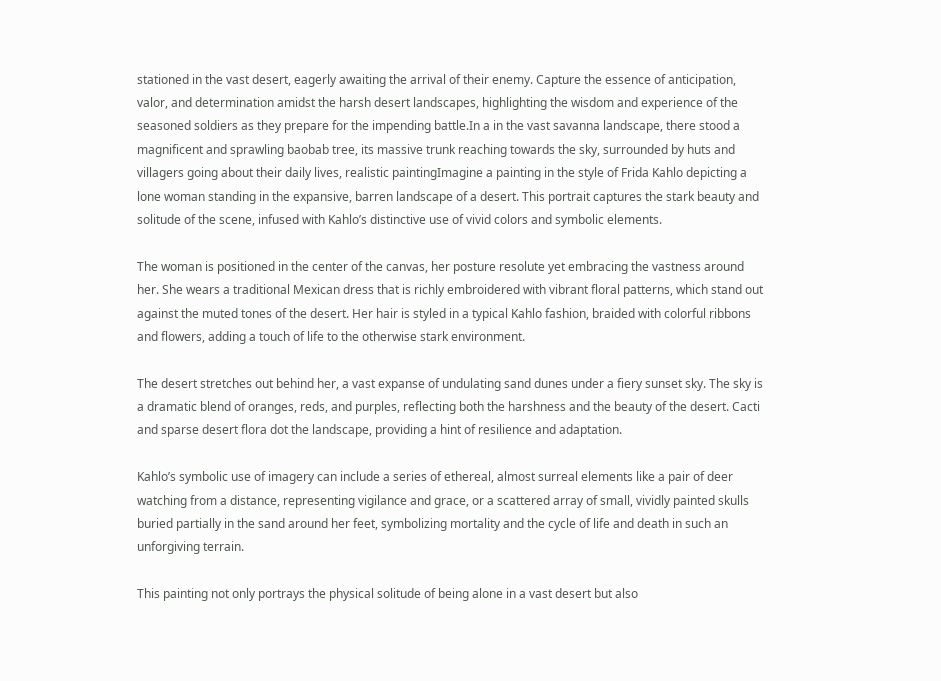stationed in the vast desert, eagerly awaiting the arrival of their enemy. Capture the essence of anticipation, valor, and determination amidst the harsh desert landscapes, highlighting the wisdom and experience of the seasoned soldiers as they prepare for the impending battle.In a in the vast savanna landscape, there stood a magnificent and sprawling baobab tree, its massive trunk reaching towards the sky, surrounded by huts and villagers going about their daily lives, realistic paintingImagine a painting in the style of Frida Kahlo depicting a lone woman standing in the expansive, barren landscape of a desert. This portrait captures the stark beauty and solitude of the scene, infused with Kahlo’s distinctive use of vivid colors and symbolic elements.

The woman is positioned in the center of the canvas, her posture resolute yet embracing the vastness around her. She wears a traditional Mexican dress that is richly embroidered with vibrant floral patterns, which stand out against the muted tones of the desert. Her hair is styled in a typical Kahlo fashion, braided with colorful ribbons and flowers, adding a touch of life to the otherwise stark environment.

The desert stretches out behind her, a vast expanse of undulating sand dunes under a fiery sunset sky. The sky is a dramatic blend of oranges, reds, and purples, reflecting both the harshness and the beauty of the desert. Cacti and sparse desert flora dot the landscape, providing a hint of resilience and adaptation.

Kahlo’s symbolic use of imagery can include a series of ethereal, almost surreal elements like a pair of deer watching from a distance, representing vigilance and grace, or a scattered array of small, vividly painted skulls buried partially in the sand around her feet, symbolizing mortality and the cycle of life and death in such an unforgiving terrain.

This painting not only portrays the physical solitude of being alone in a vast desert but also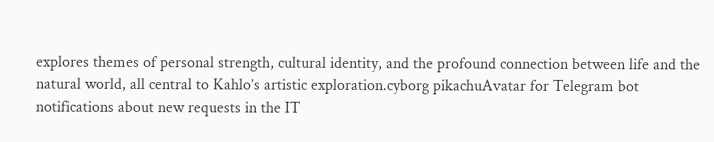explores themes of personal strength, cultural identity, and the profound connection between life and the natural world, all central to Kahlo’s artistic exploration.cyborg pikachuAvatar for Telegram bot notifications about new requests in the IT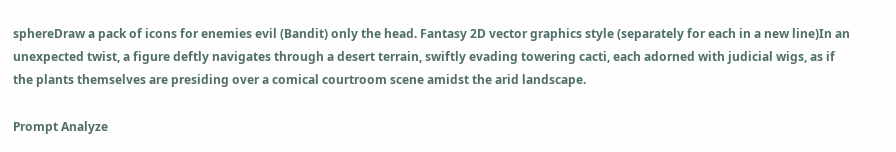sphereDraw a pack of icons for enemies evil (Bandit) only the head. Fantasy 2D vector graphics style (separately for each in a new line)In an unexpected twist, a figure deftly navigates through a desert terrain, swiftly evading towering cacti, each adorned with judicial wigs, as if the plants themselves are presiding over a comical courtroom scene amidst the arid landscape.

Prompt Analyze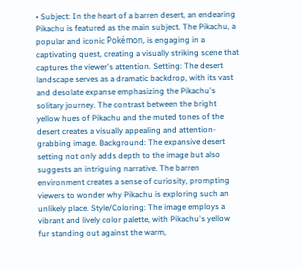• Subject: In the heart of a barren desert, an endearing Pikachu is featured as the main subject. The Pikachu, a popular and iconic Pokémon, is engaging in a captivating quest, creating a visually striking scene that captures the viewer's attention. Setting: The desert landscape serves as a dramatic backdrop, with its vast and desolate expanse emphasizing the Pikachu's solitary journey. The contrast between the bright yellow hues of Pikachu and the muted tones of the desert creates a visually appealing and attention-grabbing image. Background: The expansive desert setting not only adds depth to the image but also suggests an intriguing narrative. The barren environment creates a sense of curiosity, prompting viewers to wonder why Pikachu is exploring such an unlikely place. Style/Coloring: The image employs a vibrant and lively color palette, with Pikachu's yellow fur standing out against the warm,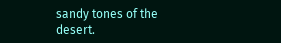sandy tones of the desert.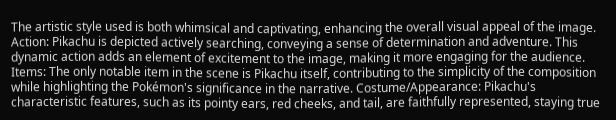The artistic style used is both whimsical and captivating, enhancing the overall visual appeal of the image. Action: Pikachu is depicted actively searching, conveying a sense of determination and adventure. This dynamic action adds an element of excitement to the image, making it more engaging for the audience. Items: The only notable item in the scene is Pikachu itself, contributing to the simplicity of the composition while highlighting the Pokémon's significance in the narrative. Costume/Appearance: Pikachu's characteristic features, such as its pointy ears, red cheeks, and tail, are faithfully represented, staying true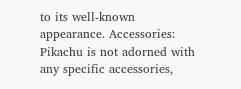to its well-known appearance. Accessories: Pikachu is not adorned with any specific accessories,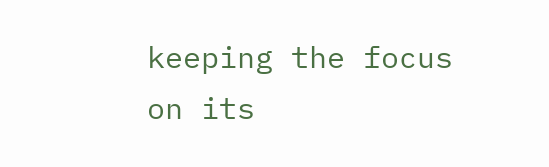keeping the focus on its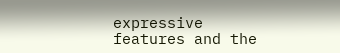expressive features and the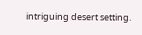intriguing desert setting.